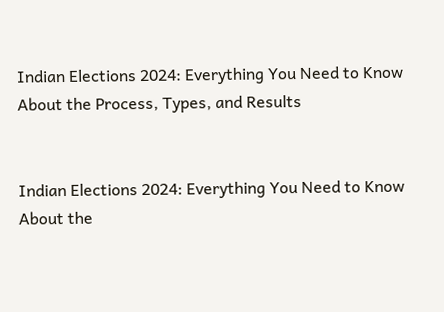Indian Elections 2024: Everything You Need to Know About the Process, Types, and Results


Indian Elections 2024: Everything You Need to Know About the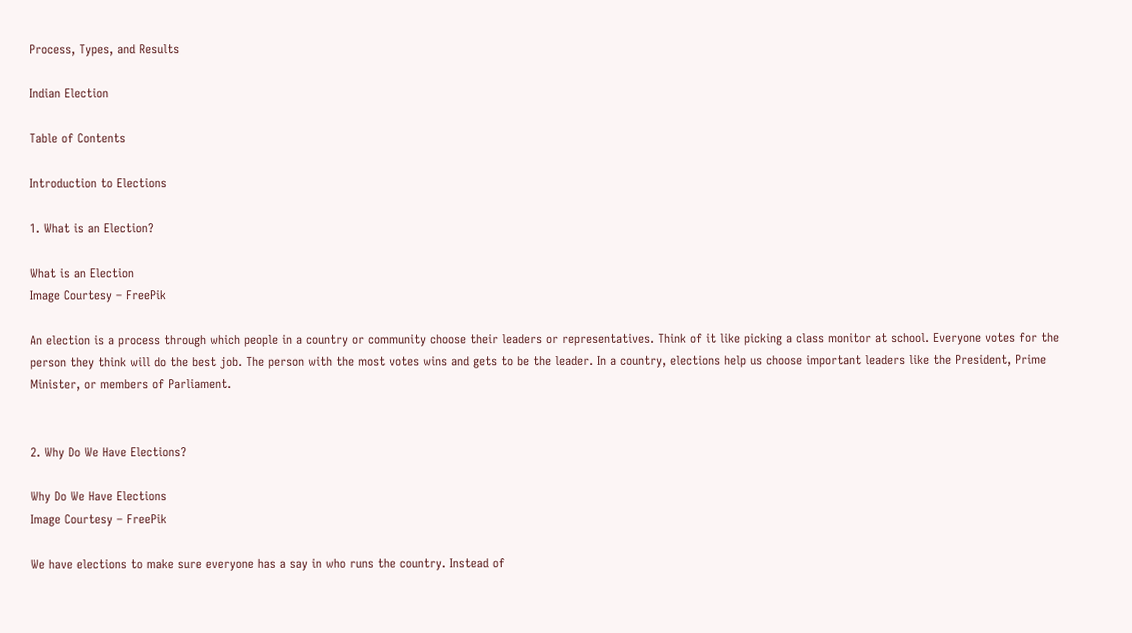Process, Types, and Results

Indian Election

Table of Contents

Introduction to Elections

1. What is an Election?

What is an Election
Image Courtesy – FreePik

An election is a process through which people in a country or community choose their leaders or representatives. Think of it like picking a class monitor at school. Everyone votes for the person they think will do the best job. The person with the most votes wins and gets to be the leader. In a country, elections help us choose important leaders like the President, Prime Minister, or members of Parliament.


2. Why Do We Have Elections?

Why Do We Have Elections
Image Courtesy – FreePik

We have elections to make sure everyone has a say in who runs the country. Instead of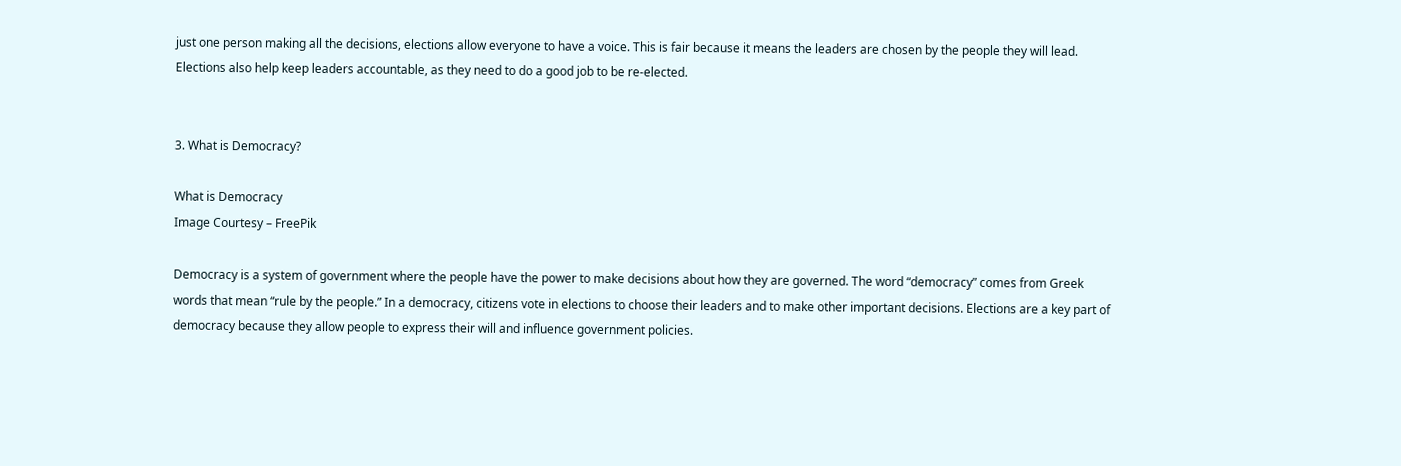just one person making all the decisions, elections allow everyone to have a voice. This is fair because it means the leaders are chosen by the people they will lead. Elections also help keep leaders accountable, as they need to do a good job to be re-elected.


3. What is Democracy?

What is Democracy
Image Courtesy – FreePik

Democracy is a system of government where the people have the power to make decisions about how they are governed. The word “democracy” comes from Greek words that mean “rule by the people.” In a democracy, citizens vote in elections to choose their leaders and to make other important decisions. Elections are a key part of democracy because they allow people to express their will and influence government policies.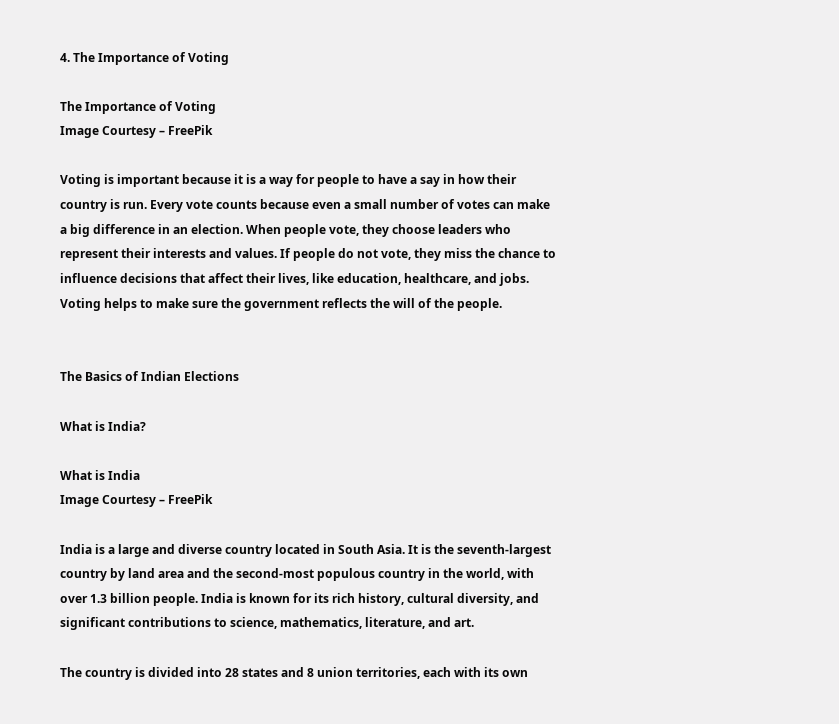4. The Importance of Voting

The Importance of Voting
Image Courtesy – FreePik

Voting is important because it is a way for people to have a say in how their country is run. Every vote counts because even a small number of votes can make a big difference in an election. When people vote, they choose leaders who represent their interests and values. If people do not vote, they miss the chance to influence decisions that affect their lives, like education, healthcare, and jobs. Voting helps to make sure the government reflects the will of the people.


The Basics of Indian Elections

What is India?

What is India
Image Courtesy – FreePik

India is a large and diverse country located in South Asia. It is the seventh-largest country by land area and the second-most populous country in the world, with over 1.3 billion people. India is known for its rich history, cultural diversity, and significant contributions to science, mathematics, literature, and art.

The country is divided into 28 states and 8 union territories, each with its own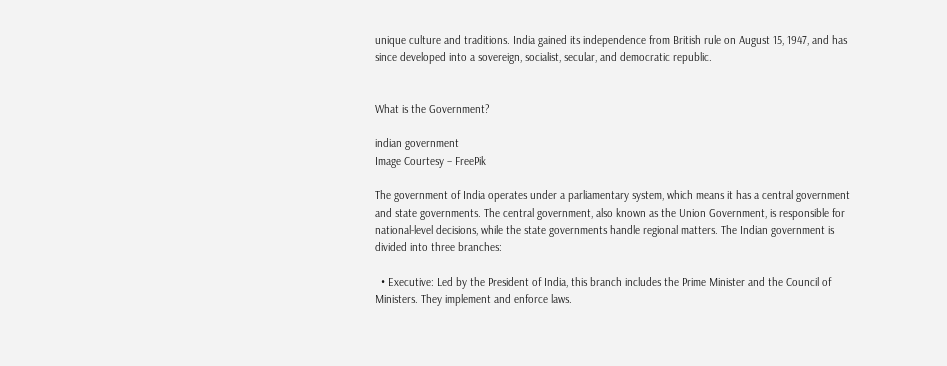unique culture and traditions. India gained its independence from British rule on August 15, 1947, and has since developed into a sovereign, socialist, secular, and democratic republic.


What is the Government?

indian government
Image Courtesy – FreePik

The government of India operates under a parliamentary system, which means it has a central government and state governments. The central government, also known as the Union Government, is responsible for national-level decisions, while the state governments handle regional matters. The Indian government is divided into three branches:

  • Executive: Led by the President of India, this branch includes the Prime Minister and the Council of Ministers. They implement and enforce laws.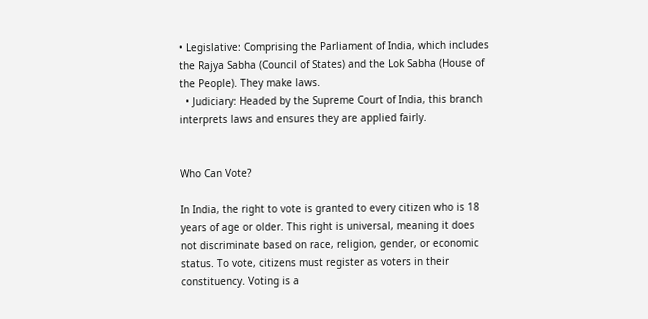• Legislative: Comprising the Parliament of India, which includes the Rajya Sabha (Council of States) and the Lok Sabha (House of the People). They make laws.
  • Judiciary: Headed by the Supreme Court of India, this branch interprets laws and ensures they are applied fairly.


Who Can Vote?

In India, the right to vote is granted to every citizen who is 18 years of age or older. This right is universal, meaning it does not discriminate based on race, religion, gender, or economic status. To vote, citizens must register as voters in their constituency. Voting is a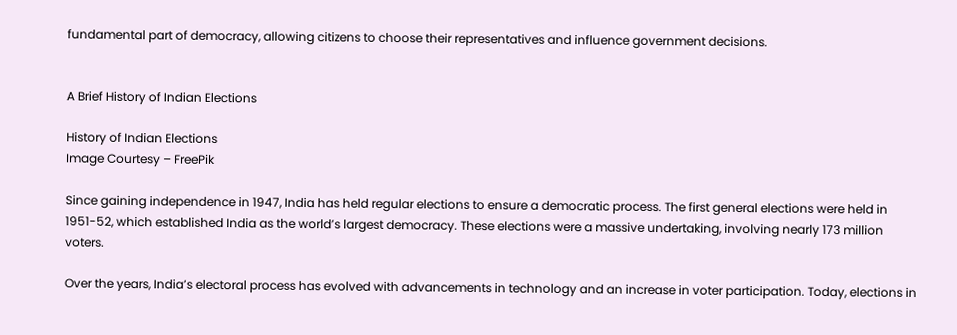fundamental part of democracy, allowing citizens to choose their representatives and influence government decisions.


A Brief History of Indian Elections

History of Indian Elections
Image Courtesy – FreePik

Since gaining independence in 1947, India has held regular elections to ensure a democratic process. The first general elections were held in 1951-52, which established India as the world’s largest democracy. These elections were a massive undertaking, involving nearly 173 million voters.

Over the years, India’s electoral process has evolved with advancements in technology and an increase in voter participation. Today, elections in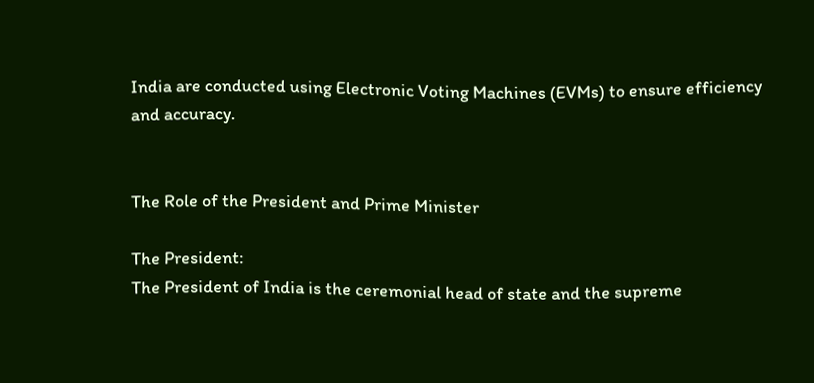India are conducted using Electronic Voting Machines (EVMs) to ensure efficiency and accuracy.


The Role of the President and Prime Minister

The President:
The President of India is the ceremonial head of state and the supreme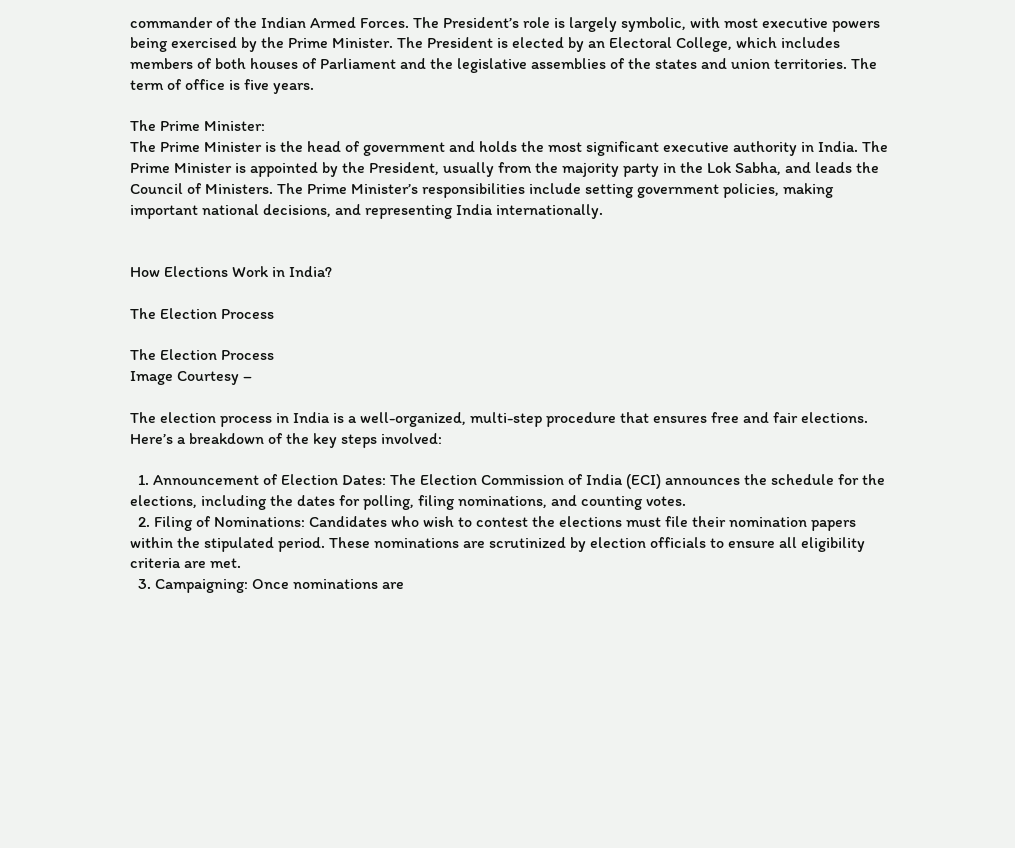commander of the Indian Armed Forces. The President’s role is largely symbolic, with most executive powers being exercised by the Prime Minister. The President is elected by an Electoral College, which includes members of both houses of Parliament and the legislative assemblies of the states and union territories. The term of office is five years.

The Prime Minister:
The Prime Minister is the head of government and holds the most significant executive authority in India. The Prime Minister is appointed by the President, usually from the majority party in the Lok Sabha, and leads the Council of Ministers. The Prime Minister’s responsibilities include setting government policies, making important national decisions, and representing India internationally.


How Elections Work in India?

The Election Process

The Election Process
Image Courtesy –

The election process in India is a well-organized, multi-step procedure that ensures free and fair elections. Here’s a breakdown of the key steps involved:

  1. Announcement of Election Dates: The Election Commission of India (ECI) announces the schedule for the elections, including the dates for polling, filing nominations, and counting votes.
  2. Filing of Nominations: Candidates who wish to contest the elections must file their nomination papers within the stipulated period. These nominations are scrutinized by election officials to ensure all eligibility criteria are met.
  3. Campaigning: Once nominations are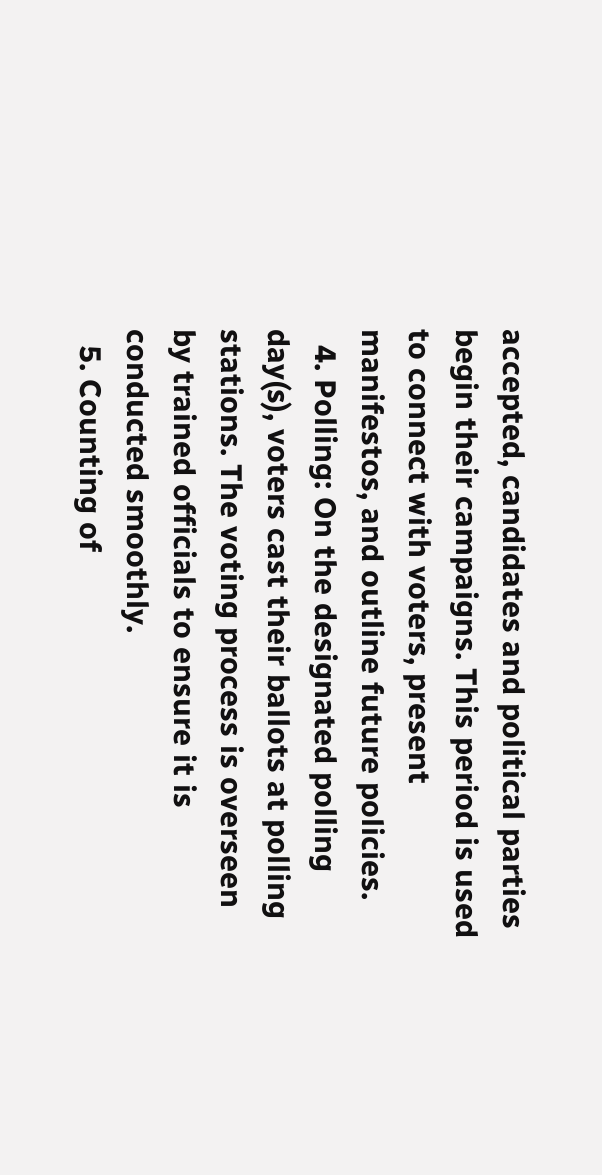accepted, candidates and political parties begin their campaigns. This period is used to connect with voters, present manifestos, and outline future policies.
  4. Polling: On the designated polling day(s), voters cast their ballots at polling stations. The voting process is overseen by trained officials to ensure it is conducted smoothly.
  5. Counting of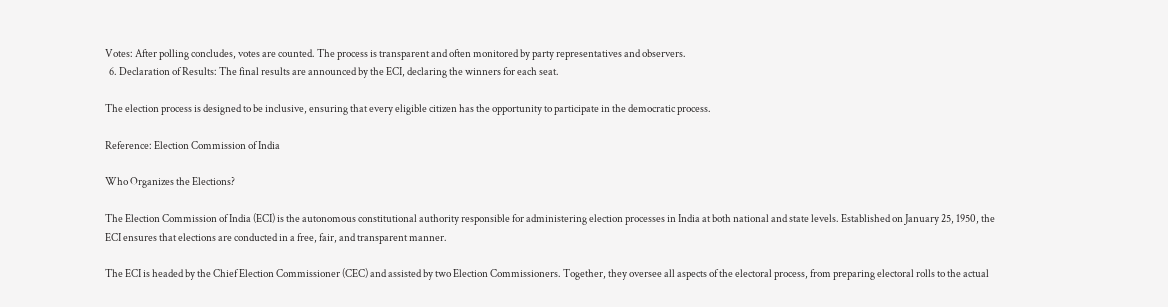Votes: After polling concludes, votes are counted. The process is transparent and often monitored by party representatives and observers.
  6. Declaration of Results: The final results are announced by the ECI, declaring the winners for each seat.

The election process is designed to be inclusive, ensuring that every eligible citizen has the opportunity to participate in the democratic process.

Reference: Election Commission of India

Who Organizes the Elections?

The Election Commission of India (ECI) is the autonomous constitutional authority responsible for administering election processes in India at both national and state levels. Established on January 25, 1950, the ECI ensures that elections are conducted in a free, fair, and transparent manner.

The ECI is headed by the Chief Election Commissioner (CEC) and assisted by two Election Commissioners. Together, they oversee all aspects of the electoral process, from preparing electoral rolls to the actual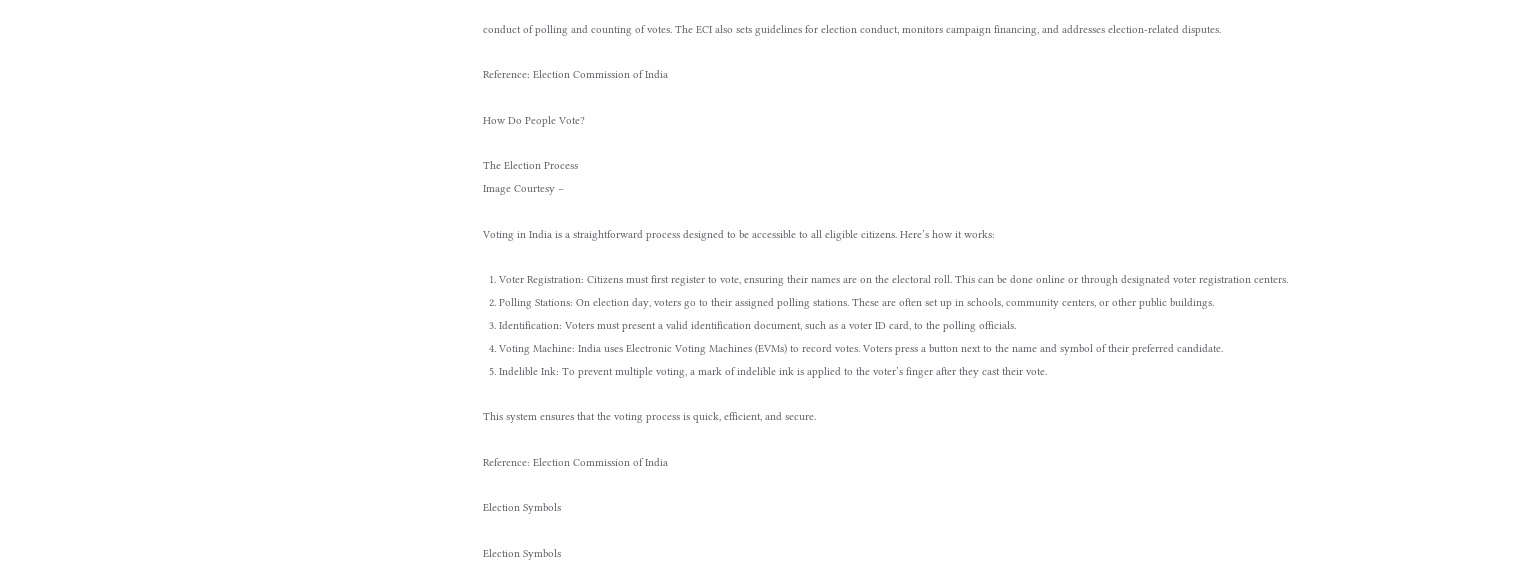conduct of polling and counting of votes. The ECI also sets guidelines for election conduct, monitors campaign financing, and addresses election-related disputes.

Reference: Election Commission of India

How Do People Vote?

The Election Process
Image Courtesy –

Voting in India is a straightforward process designed to be accessible to all eligible citizens. Here’s how it works:

  1. Voter Registration: Citizens must first register to vote, ensuring their names are on the electoral roll. This can be done online or through designated voter registration centers.
  2. Polling Stations: On election day, voters go to their assigned polling stations. These are often set up in schools, community centers, or other public buildings.
  3. Identification: Voters must present a valid identification document, such as a voter ID card, to the polling officials.
  4. Voting Machine: India uses Electronic Voting Machines (EVMs) to record votes. Voters press a button next to the name and symbol of their preferred candidate.
  5. Indelible Ink: To prevent multiple voting, a mark of indelible ink is applied to the voter’s finger after they cast their vote.

This system ensures that the voting process is quick, efficient, and secure.

Reference: Election Commission of India

Election Symbols

Election Symbols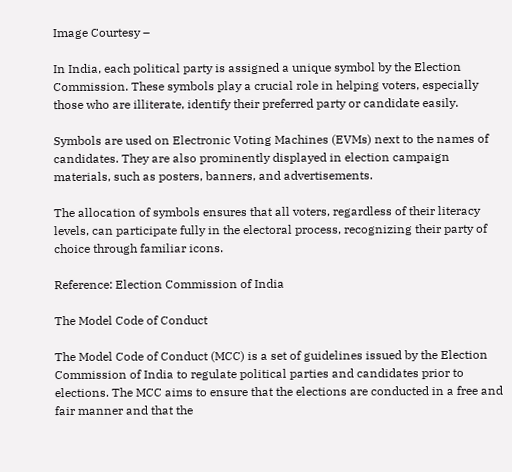Image Courtesy –

In India, each political party is assigned a unique symbol by the Election Commission. These symbols play a crucial role in helping voters, especially those who are illiterate, identify their preferred party or candidate easily.

Symbols are used on Electronic Voting Machines (EVMs) next to the names of candidates. They are also prominently displayed in election campaign materials, such as posters, banners, and advertisements.

The allocation of symbols ensures that all voters, regardless of their literacy levels, can participate fully in the electoral process, recognizing their party of choice through familiar icons.

Reference: Election Commission of India

The Model Code of Conduct

The Model Code of Conduct (MCC) is a set of guidelines issued by the Election Commission of India to regulate political parties and candidates prior to elections. The MCC aims to ensure that the elections are conducted in a free and fair manner and that the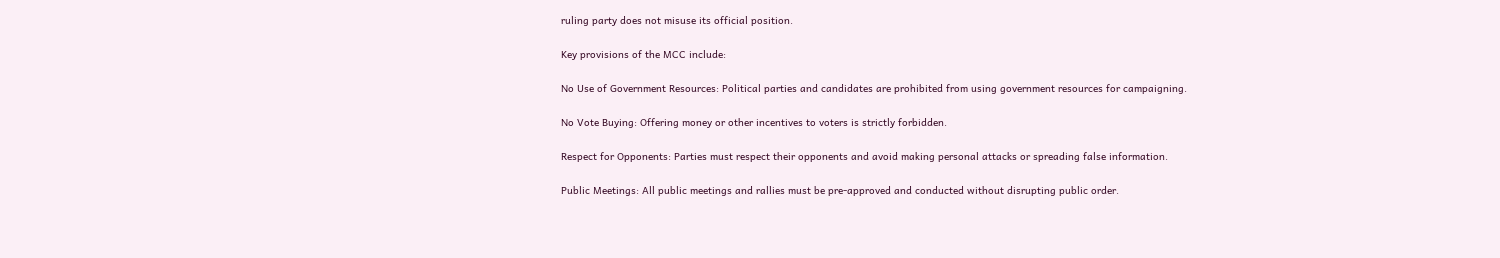ruling party does not misuse its official position.

Key provisions of the MCC include:

No Use of Government Resources: Political parties and candidates are prohibited from using government resources for campaigning.

No Vote Buying: Offering money or other incentives to voters is strictly forbidden.

Respect for Opponents: Parties must respect their opponents and avoid making personal attacks or spreading false information.

Public Meetings: All public meetings and rallies must be pre-approved and conducted without disrupting public order.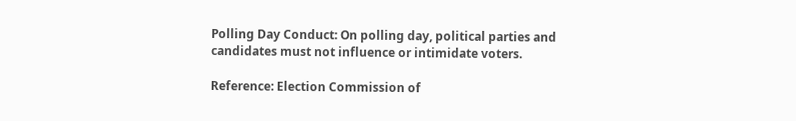Polling Day Conduct: On polling day, political parties and candidates must not influence or intimidate voters.

Reference: Election Commission of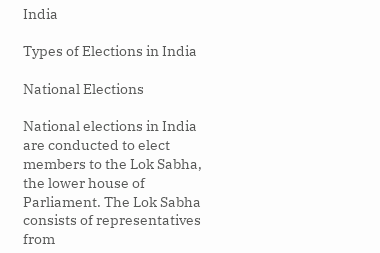India

Types of Elections in India

National Elections

National elections in India are conducted to elect members to the Lok Sabha, the lower house of Parliament. The Lok Sabha consists of representatives from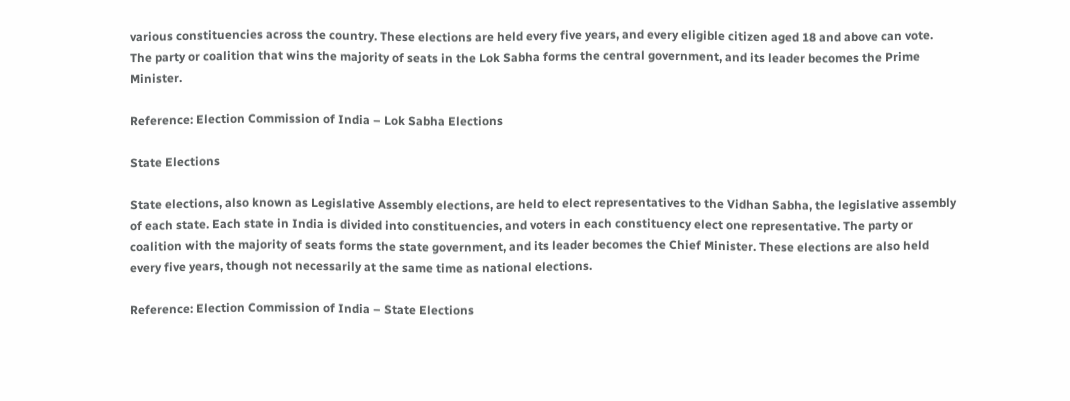various constituencies across the country. These elections are held every five years, and every eligible citizen aged 18 and above can vote. The party or coalition that wins the majority of seats in the Lok Sabha forms the central government, and its leader becomes the Prime Minister.

Reference: Election Commission of India – Lok Sabha Elections

State Elections

State elections, also known as Legislative Assembly elections, are held to elect representatives to the Vidhan Sabha, the legislative assembly of each state. Each state in India is divided into constituencies, and voters in each constituency elect one representative. The party or coalition with the majority of seats forms the state government, and its leader becomes the Chief Minister. These elections are also held every five years, though not necessarily at the same time as national elections.

Reference: Election Commission of India – State Elections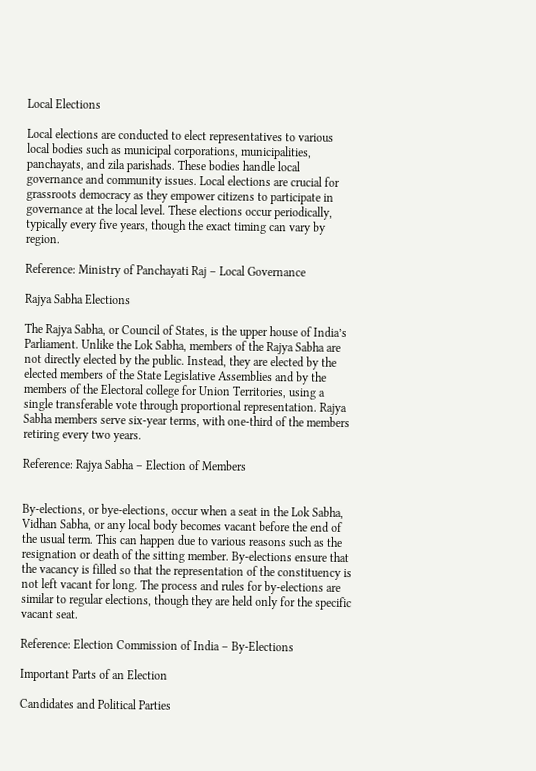Local Elections

Local elections are conducted to elect representatives to various local bodies such as municipal corporations, municipalities, panchayats, and zila parishads. These bodies handle local governance and community issues. Local elections are crucial for grassroots democracy as they empower citizens to participate in governance at the local level. These elections occur periodically, typically every five years, though the exact timing can vary by region.

Reference: Ministry of Panchayati Raj – Local Governance

Rajya Sabha Elections

The Rajya Sabha, or Council of States, is the upper house of India’s Parliament. Unlike the Lok Sabha, members of the Rajya Sabha are not directly elected by the public. Instead, they are elected by the elected members of the State Legislative Assemblies and by the members of the Electoral college for Union Territories, using a single transferable vote through proportional representation. Rajya Sabha members serve six-year terms, with one-third of the members retiring every two years.

Reference: Rajya Sabha – Election of Members


By-elections, or bye-elections, occur when a seat in the Lok Sabha, Vidhan Sabha, or any local body becomes vacant before the end of the usual term. This can happen due to various reasons such as the resignation or death of the sitting member. By-elections ensure that the vacancy is filled so that the representation of the constituency is not left vacant for long. The process and rules for by-elections are similar to regular elections, though they are held only for the specific vacant seat.

Reference: Election Commission of India – By-Elections

Important Parts of an Election

Candidates and Political Parties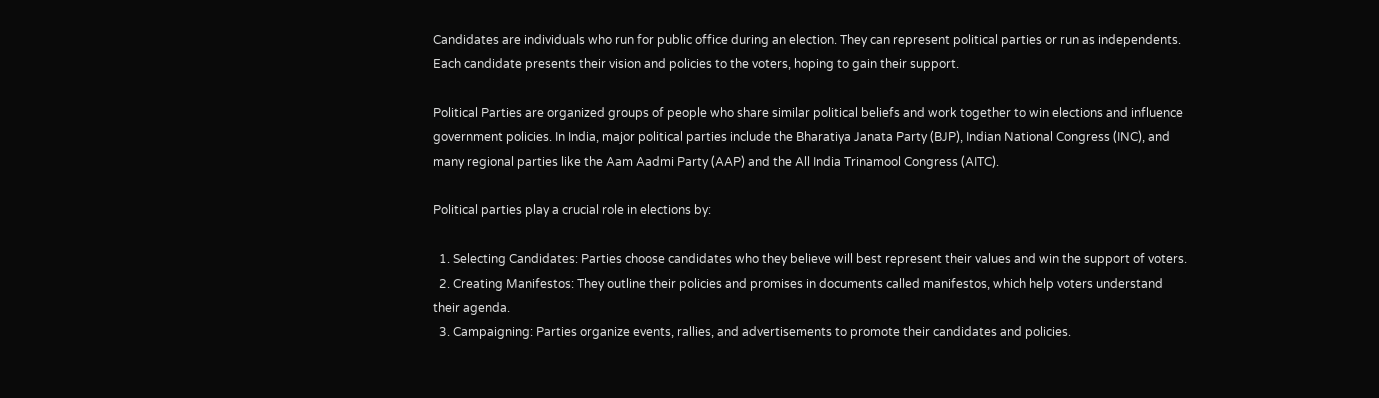Candidates are individuals who run for public office during an election. They can represent political parties or run as independents. Each candidate presents their vision and policies to the voters, hoping to gain their support.

Political Parties are organized groups of people who share similar political beliefs and work together to win elections and influence government policies. In India, major political parties include the Bharatiya Janata Party (BJP), Indian National Congress (INC), and many regional parties like the Aam Aadmi Party (AAP) and the All India Trinamool Congress (AITC).

Political parties play a crucial role in elections by:

  1. Selecting Candidates: Parties choose candidates who they believe will best represent their values and win the support of voters.
  2. Creating Manifestos: They outline their policies and promises in documents called manifestos, which help voters understand their agenda.
  3. Campaigning: Parties organize events, rallies, and advertisements to promote their candidates and policies.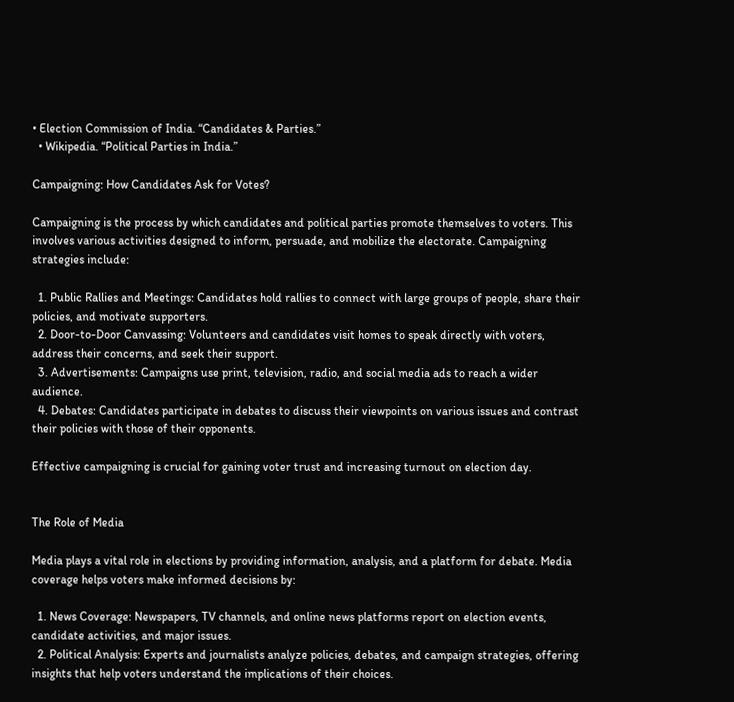• Election Commission of India. “Candidates & Parties.”
  • Wikipedia. “Political Parties in India.”

Campaigning: How Candidates Ask for Votes?

Campaigning is the process by which candidates and political parties promote themselves to voters. This involves various activities designed to inform, persuade, and mobilize the electorate. Campaigning strategies include:

  1. Public Rallies and Meetings: Candidates hold rallies to connect with large groups of people, share their policies, and motivate supporters.
  2. Door-to-Door Canvassing: Volunteers and candidates visit homes to speak directly with voters, address their concerns, and seek their support.
  3. Advertisements: Campaigns use print, television, radio, and social media ads to reach a wider audience.
  4. Debates: Candidates participate in debates to discuss their viewpoints on various issues and contrast their policies with those of their opponents.

Effective campaigning is crucial for gaining voter trust and increasing turnout on election day.


The Role of Media

Media plays a vital role in elections by providing information, analysis, and a platform for debate. Media coverage helps voters make informed decisions by:

  1. News Coverage: Newspapers, TV channels, and online news platforms report on election events, candidate activities, and major issues.
  2. Political Analysis: Experts and journalists analyze policies, debates, and campaign strategies, offering insights that help voters understand the implications of their choices.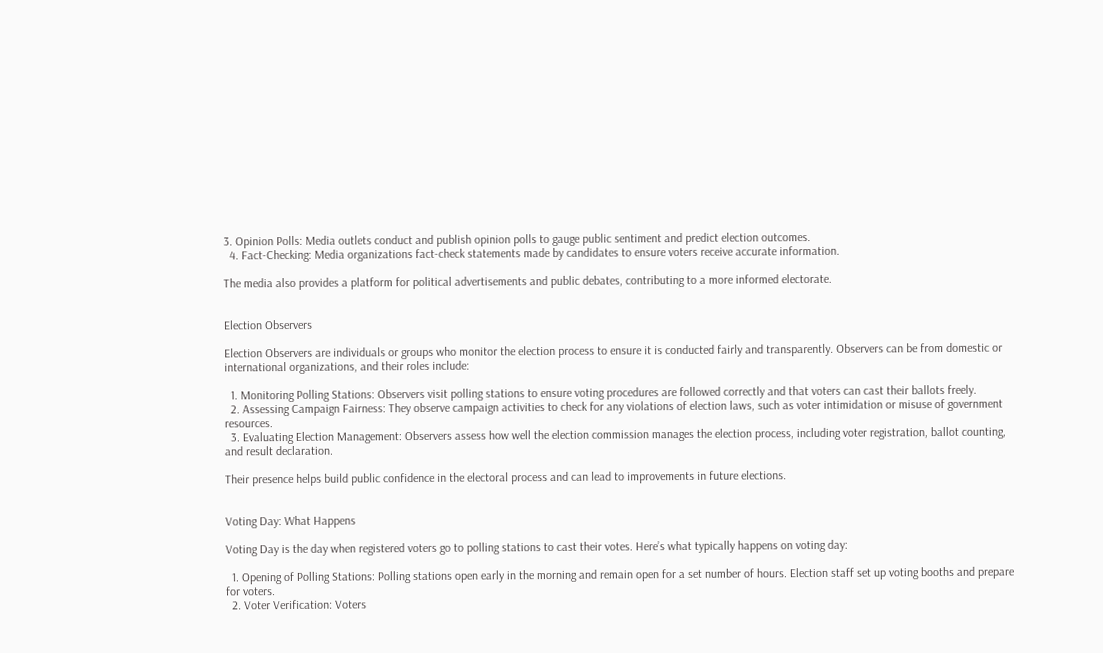3. Opinion Polls: Media outlets conduct and publish opinion polls to gauge public sentiment and predict election outcomes.
  4. Fact-Checking: Media organizations fact-check statements made by candidates to ensure voters receive accurate information.

The media also provides a platform for political advertisements and public debates, contributing to a more informed electorate.


Election Observers

Election Observers are individuals or groups who monitor the election process to ensure it is conducted fairly and transparently. Observers can be from domestic or international organizations, and their roles include:

  1. Monitoring Polling Stations: Observers visit polling stations to ensure voting procedures are followed correctly and that voters can cast their ballots freely.
  2. Assessing Campaign Fairness: They observe campaign activities to check for any violations of election laws, such as voter intimidation or misuse of government resources.
  3. Evaluating Election Management: Observers assess how well the election commission manages the election process, including voter registration, ballot counting, and result declaration.

Their presence helps build public confidence in the electoral process and can lead to improvements in future elections.


Voting Day: What Happens

Voting Day is the day when registered voters go to polling stations to cast their votes. Here’s what typically happens on voting day:

  1. Opening of Polling Stations: Polling stations open early in the morning and remain open for a set number of hours. Election staff set up voting booths and prepare for voters.
  2. Voter Verification: Voters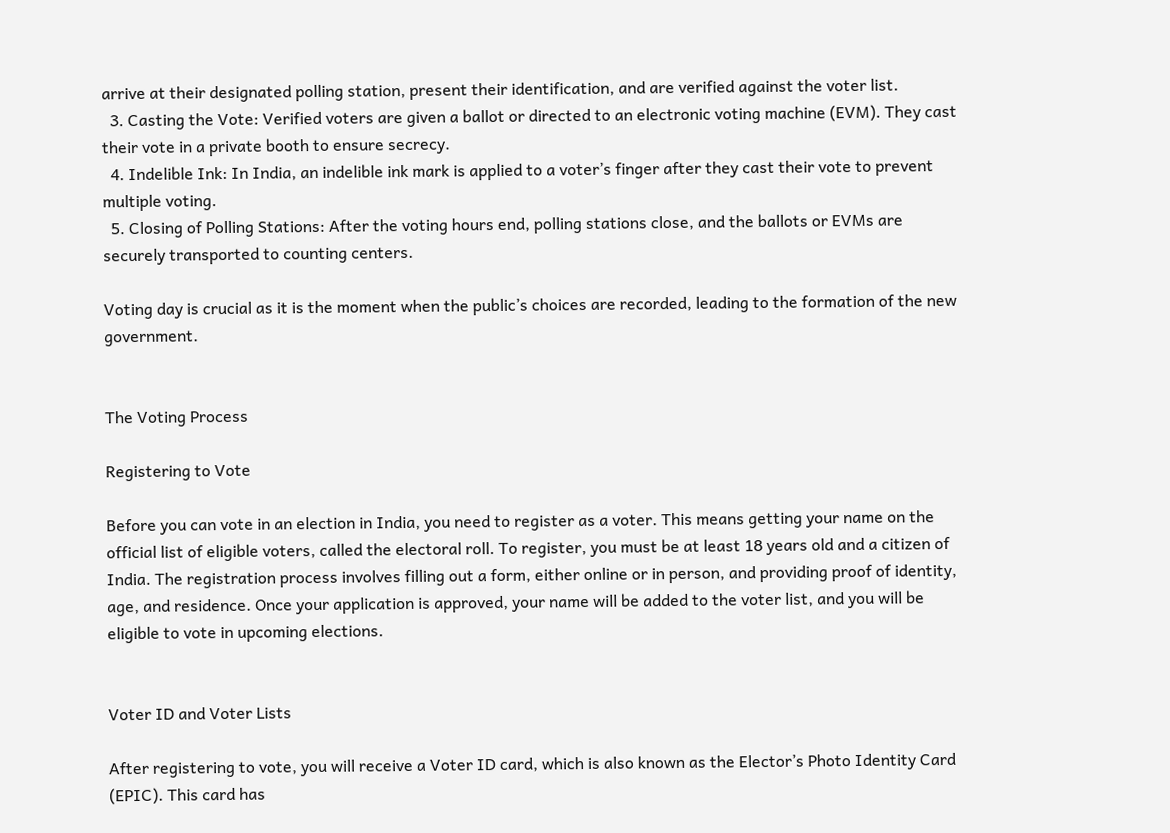arrive at their designated polling station, present their identification, and are verified against the voter list.
  3. Casting the Vote: Verified voters are given a ballot or directed to an electronic voting machine (EVM). They cast their vote in a private booth to ensure secrecy.
  4. Indelible Ink: In India, an indelible ink mark is applied to a voter’s finger after they cast their vote to prevent multiple voting.
  5. Closing of Polling Stations: After the voting hours end, polling stations close, and the ballots or EVMs are securely transported to counting centers.

Voting day is crucial as it is the moment when the public’s choices are recorded, leading to the formation of the new government.


The Voting Process

Registering to Vote

Before you can vote in an election in India, you need to register as a voter. This means getting your name on the official list of eligible voters, called the electoral roll. To register, you must be at least 18 years old and a citizen of India. The registration process involves filling out a form, either online or in person, and providing proof of identity, age, and residence. Once your application is approved, your name will be added to the voter list, and you will be eligible to vote in upcoming elections.


Voter ID and Voter Lists

After registering to vote, you will receive a Voter ID card, which is also known as the Elector’s Photo Identity Card (EPIC). This card has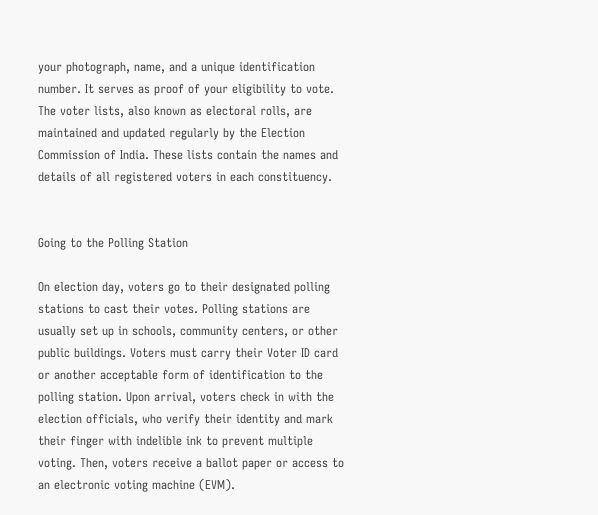your photograph, name, and a unique identification number. It serves as proof of your eligibility to vote. The voter lists, also known as electoral rolls, are maintained and updated regularly by the Election Commission of India. These lists contain the names and details of all registered voters in each constituency.


Going to the Polling Station

On election day, voters go to their designated polling stations to cast their votes. Polling stations are usually set up in schools, community centers, or other public buildings. Voters must carry their Voter ID card or another acceptable form of identification to the polling station. Upon arrival, voters check in with the election officials, who verify their identity and mark their finger with indelible ink to prevent multiple voting. Then, voters receive a ballot paper or access to an electronic voting machine (EVM).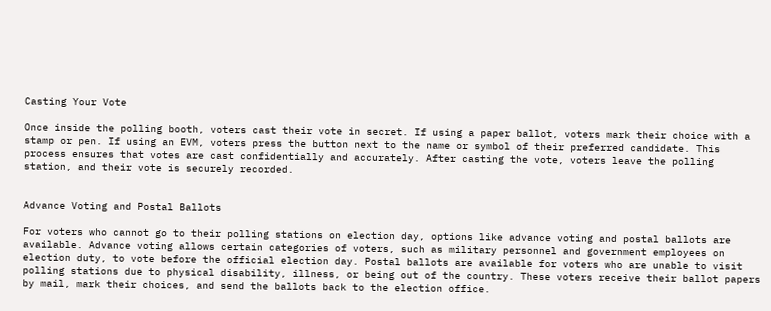Casting Your Vote

Once inside the polling booth, voters cast their vote in secret. If using a paper ballot, voters mark their choice with a stamp or pen. If using an EVM, voters press the button next to the name or symbol of their preferred candidate. This process ensures that votes are cast confidentially and accurately. After casting the vote, voters leave the polling station, and their vote is securely recorded.


Advance Voting and Postal Ballots

For voters who cannot go to their polling stations on election day, options like advance voting and postal ballots are available. Advance voting allows certain categories of voters, such as military personnel and government employees on election duty, to vote before the official election day. Postal ballots are available for voters who are unable to visit polling stations due to physical disability, illness, or being out of the country. These voters receive their ballot papers by mail, mark their choices, and send the ballots back to the election office.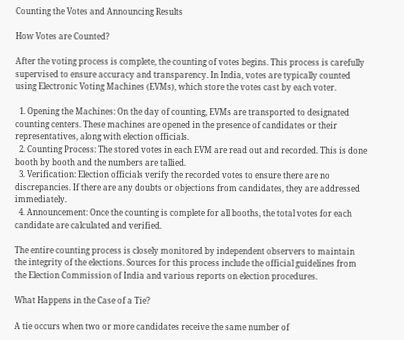Counting the Votes and Announcing Results

How Votes are Counted?

After the voting process is complete, the counting of votes begins. This process is carefully supervised to ensure accuracy and transparency. In India, votes are typically counted using Electronic Voting Machines (EVMs), which store the votes cast by each voter.

  1. Opening the Machines: On the day of counting, EVMs are transported to designated counting centers. These machines are opened in the presence of candidates or their representatives, along with election officials.
  2. Counting Process: The stored votes in each EVM are read out and recorded. This is done booth by booth and the numbers are tallied.
  3. Verification: Election officials verify the recorded votes to ensure there are no discrepancies. If there are any doubts or objections from candidates, they are addressed immediately.
  4. Announcement: Once the counting is complete for all booths, the total votes for each candidate are calculated and verified.

The entire counting process is closely monitored by independent observers to maintain the integrity of the elections. Sources for this process include the official guidelines from the Election Commission of India and various reports on election procedures.

What Happens in the Case of a Tie?

A tie occurs when two or more candidates receive the same number of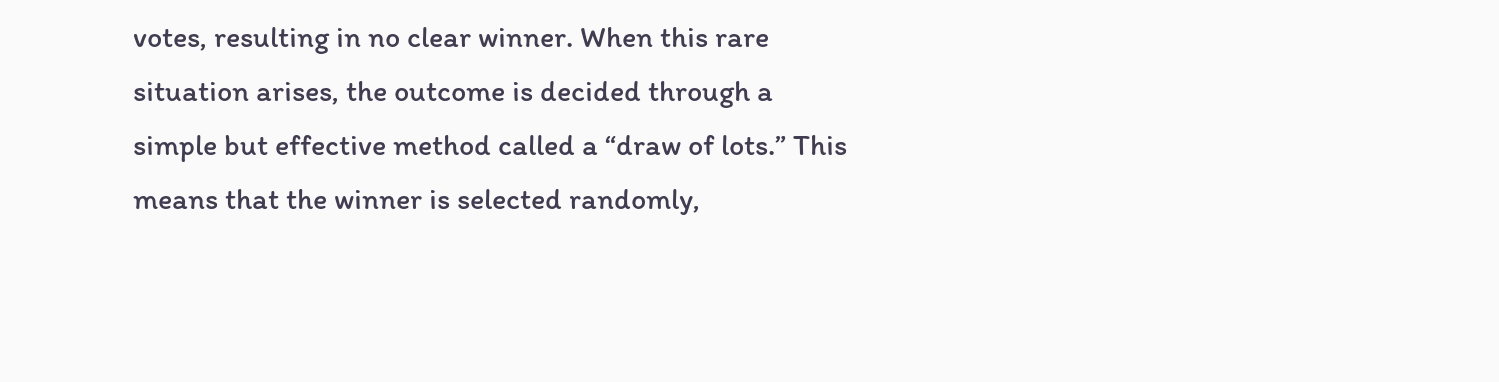votes, resulting in no clear winner. When this rare situation arises, the outcome is decided through a simple but effective method called a “draw of lots.” This means that the winner is selected randomly,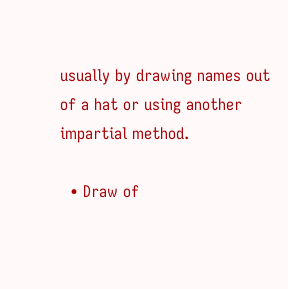usually by drawing names out of a hat or using another impartial method.

  • Draw of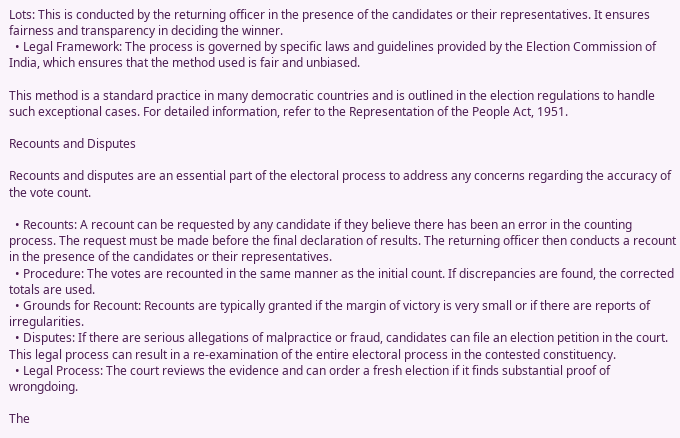Lots: This is conducted by the returning officer in the presence of the candidates or their representatives. It ensures fairness and transparency in deciding the winner.
  • Legal Framework: The process is governed by specific laws and guidelines provided by the Election Commission of India, which ensures that the method used is fair and unbiased.

This method is a standard practice in many democratic countries and is outlined in the election regulations to handle such exceptional cases. For detailed information, refer to the Representation of the People Act, 1951.

Recounts and Disputes

Recounts and disputes are an essential part of the electoral process to address any concerns regarding the accuracy of the vote count.

  • Recounts: A recount can be requested by any candidate if they believe there has been an error in the counting process. The request must be made before the final declaration of results. The returning officer then conducts a recount in the presence of the candidates or their representatives.
  • Procedure: The votes are recounted in the same manner as the initial count. If discrepancies are found, the corrected totals are used.
  • Grounds for Recount: Recounts are typically granted if the margin of victory is very small or if there are reports of irregularities.
  • Disputes: If there are serious allegations of malpractice or fraud, candidates can file an election petition in the court. This legal process can result in a re-examination of the entire electoral process in the contested constituency.
  • Legal Process: The court reviews the evidence and can order a fresh election if it finds substantial proof of wrongdoing.

The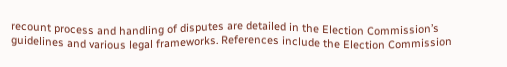recount process and handling of disputes are detailed in the Election Commission’s guidelines and various legal frameworks. References include the Election Commission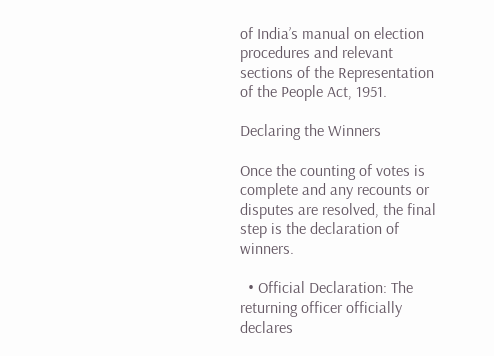of India’s manual on election procedures and relevant sections of the Representation of the People Act, 1951.

Declaring the Winners

Once the counting of votes is complete and any recounts or disputes are resolved, the final step is the declaration of winners.

  • Official Declaration: The returning officer officially declares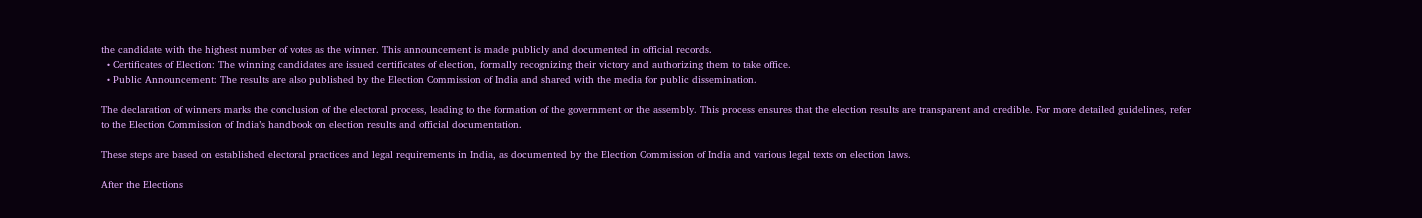the candidate with the highest number of votes as the winner. This announcement is made publicly and documented in official records.
  • Certificates of Election: The winning candidates are issued certificates of election, formally recognizing their victory and authorizing them to take office.
  • Public Announcement: The results are also published by the Election Commission of India and shared with the media for public dissemination.

The declaration of winners marks the conclusion of the electoral process, leading to the formation of the government or the assembly. This process ensures that the election results are transparent and credible. For more detailed guidelines, refer to the Election Commission of India’s handbook on election results and official documentation.

These steps are based on established electoral practices and legal requirements in India, as documented by the Election Commission of India and various legal texts on election laws.

After the Elections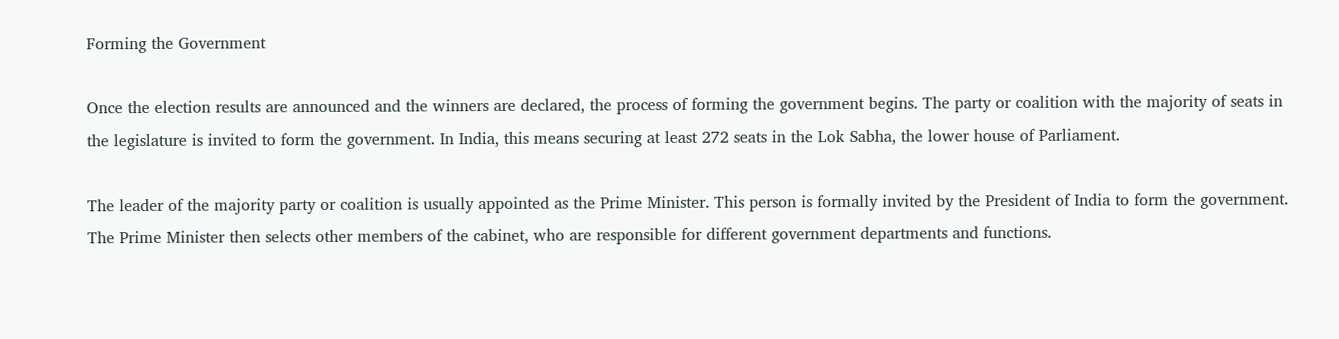Forming the Government

Once the election results are announced and the winners are declared, the process of forming the government begins. The party or coalition with the majority of seats in the legislature is invited to form the government. In India, this means securing at least 272 seats in the Lok Sabha, the lower house of Parliament.

The leader of the majority party or coalition is usually appointed as the Prime Minister. This person is formally invited by the President of India to form the government. The Prime Minister then selects other members of the cabinet, who are responsible for different government departments and functions.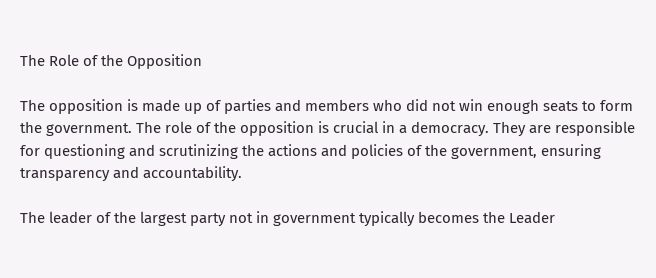The Role of the Opposition

The opposition is made up of parties and members who did not win enough seats to form the government. The role of the opposition is crucial in a democracy. They are responsible for questioning and scrutinizing the actions and policies of the government, ensuring transparency and accountability.

The leader of the largest party not in government typically becomes the Leader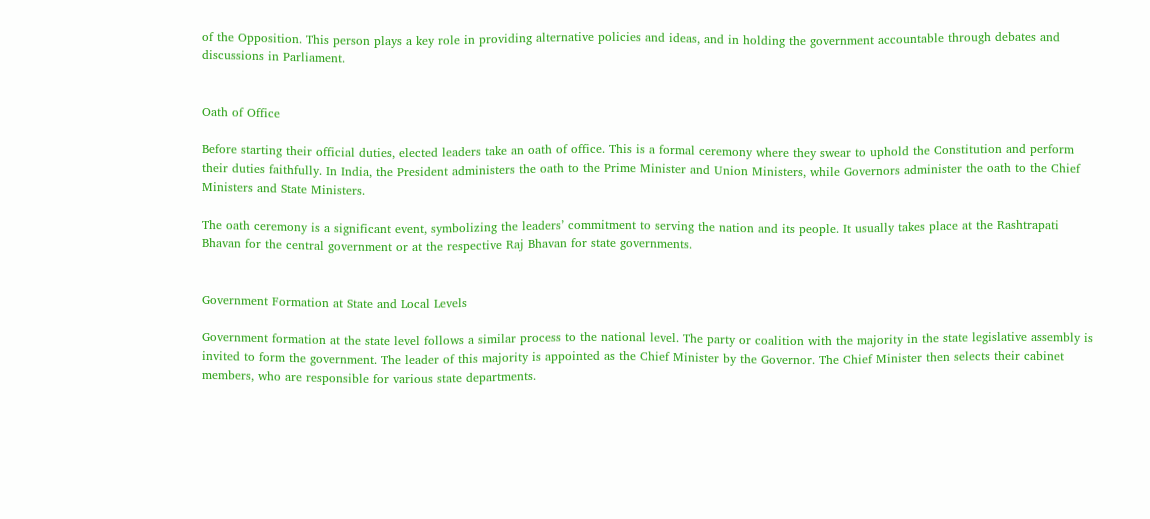of the Opposition. This person plays a key role in providing alternative policies and ideas, and in holding the government accountable through debates and discussions in Parliament.


Oath of Office

Before starting their official duties, elected leaders take an oath of office. This is a formal ceremony where they swear to uphold the Constitution and perform their duties faithfully. In India, the President administers the oath to the Prime Minister and Union Ministers, while Governors administer the oath to the Chief Ministers and State Ministers.

The oath ceremony is a significant event, symbolizing the leaders’ commitment to serving the nation and its people. It usually takes place at the Rashtrapati Bhavan for the central government or at the respective Raj Bhavan for state governments.


Government Formation at State and Local Levels

Government formation at the state level follows a similar process to the national level. The party or coalition with the majority in the state legislative assembly is invited to form the government. The leader of this majority is appointed as the Chief Minister by the Governor. The Chief Minister then selects their cabinet members, who are responsible for various state departments.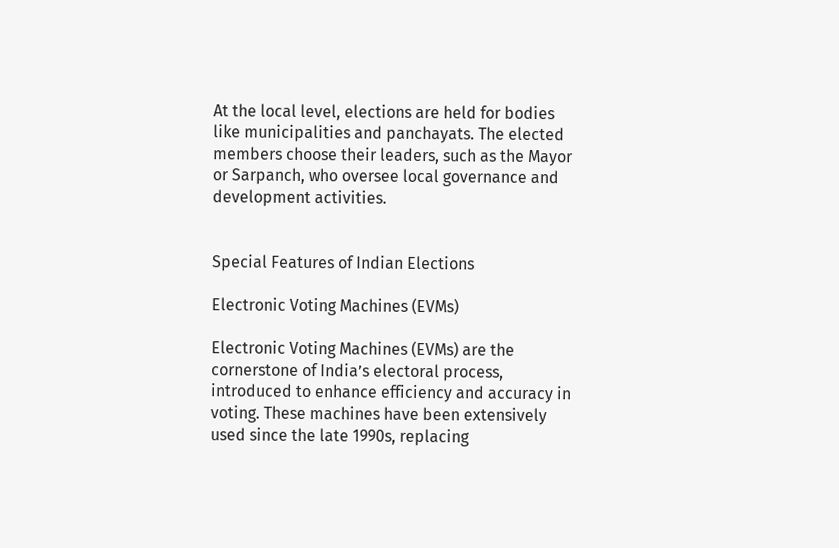At the local level, elections are held for bodies like municipalities and panchayats. The elected members choose their leaders, such as the Mayor or Sarpanch, who oversee local governance and development activities.


Special Features of Indian Elections

Electronic Voting Machines (EVMs)

Electronic Voting Machines (EVMs) are the cornerstone of India’s electoral process, introduced to enhance efficiency and accuracy in voting. These machines have been extensively used since the late 1990s, replacing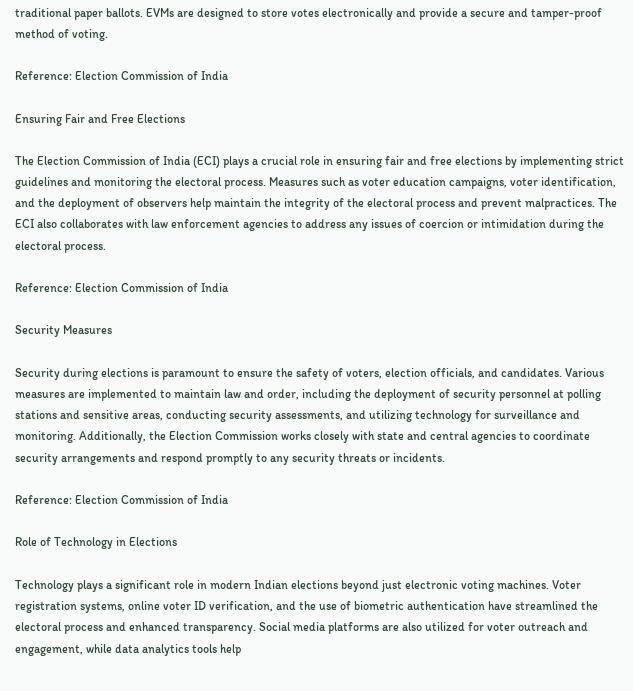traditional paper ballots. EVMs are designed to store votes electronically and provide a secure and tamper-proof method of voting.

Reference: Election Commission of India

Ensuring Fair and Free Elections

The Election Commission of India (ECI) plays a crucial role in ensuring fair and free elections by implementing strict guidelines and monitoring the electoral process. Measures such as voter education campaigns, voter identification, and the deployment of observers help maintain the integrity of the electoral process and prevent malpractices. The ECI also collaborates with law enforcement agencies to address any issues of coercion or intimidation during the electoral process.

Reference: Election Commission of India

Security Measures

Security during elections is paramount to ensure the safety of voters, election officials, and candidates. Various measures are implemented to maintain law and order, including the deployment of security personnel at polling stations and sensitive areas, conducting security assessments, and utilizing technology for surveillance and monitoring. Additionally, the Election Commission works closely with state and central agencies to coordinate security arrangements and respond promptly to any security threats or incidents.

Reference: Election Commission of India

Role of Technology in Elections

Technology plays a significant role in modern Indian elections beyond just electronic voting machines. Voter registration systems, online voter ID verification, and the use of biometric authentication have streamlined the electoral process and enhanced transparency. Social media platforms are also utilized for voter outreach and engagement, while data analytics tools help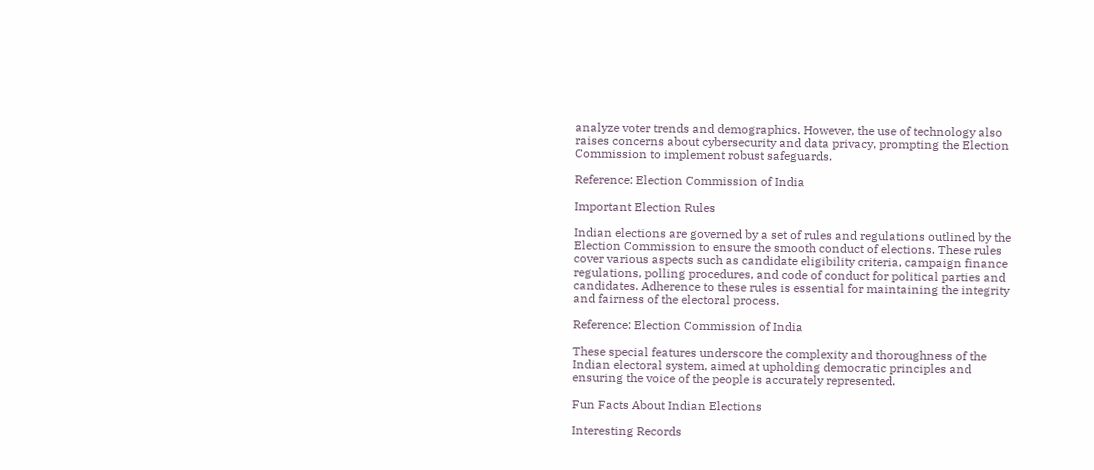analyze voter trends and demographics. However, the use of technology also raises concerns about cybersecurity and data privacy, prompting the Election Commission to implement robust safeguards.

Reference: Election Commission of India

Important Election Rules

Indian elections are governed by a set of rules and regulations outlined by the Election Commission to ensure the smooth conduct of elections. These rules cover various aspects such as candidate eligibility criteria, campaign finance regulations, polling procedures, and code of conduct for political parties and candidates. Adherence to these rules is essential for maintaining the integrity and fairness of the electoral process.

Reference: Election Commission of India

These special features underscore the complexity and thoroughness of the Indian electoral system, aimed at upholding democratic principles and ensuring the voice of the people is accurately represented.

Fun Facts About Indian Elections

Interesting Records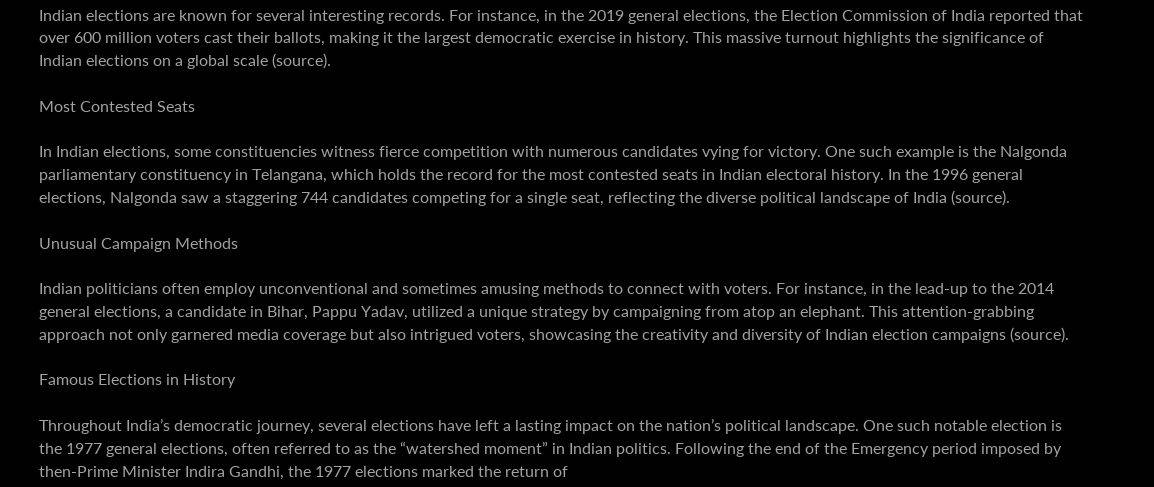Indian elections are known for several interesting records. For instance, in the 2019 general elections, the Election Commission of India reported that over 600 million voters cast their ballots, making it the largest democratic exercise in history. This massive turnout highlights the significance of Indian elections on a global scale (source).

Most Contested Seats

In Indian elections, some constituencies witness fierce competition with numerous candidates vying for victory. One such example is the Nalgonda parliamentary constituency in Telangana, which holds the record for the most contested seats in Indian electoral history. In the 1996 general elections, Nalgonda saw a staggering 744 candidates competing for a single seat, reflecting the diverse political landscape of India (source).

Unusual Campaign Methods

Indian politicians often employ unconventional and sometimes amusing methods to connect with voters. For instance, in the lead-up to the 2014 general elections, a candidate in Bihar, Pappu Yadav, utilized a unique strategy by campaigning from atop an elephant. This attention-grabbing approach not only garnered media coverage but also intrigued voters, showcasing the creativity and diversity of Indian election campaigns (source).

Famous Elections in History

Throughout India’s democratic journey, several elections have left a lasting impact on the nation’s political landscape. One such notable election is the 1977 general elections, often referred to as the “watershed moment” in Indian politics. Following the end of the Emergency period imposed by then-Prime Minister Indira Gandhi, the 1977 elections marked the return of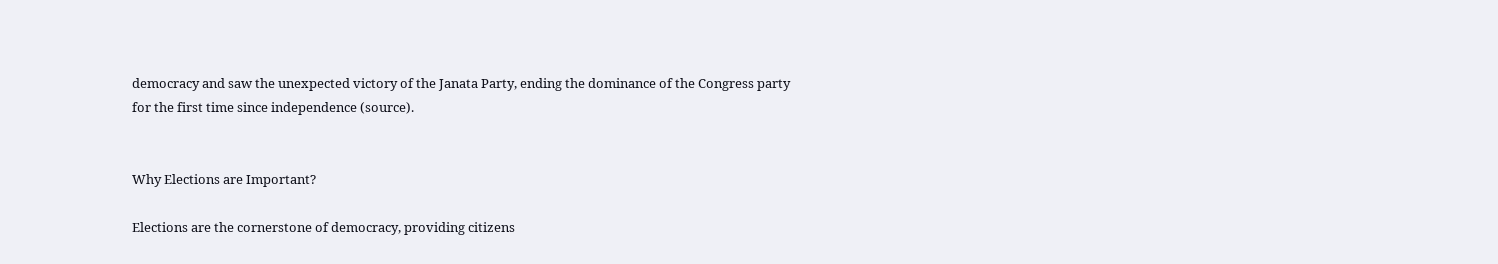democracy and saw the unexpected victory of the Janata Party, ending the dominance of the Congress party for the first time since independence (source).


Why Elections are Important?

Elections are the cornerstone of democracy, providing citizens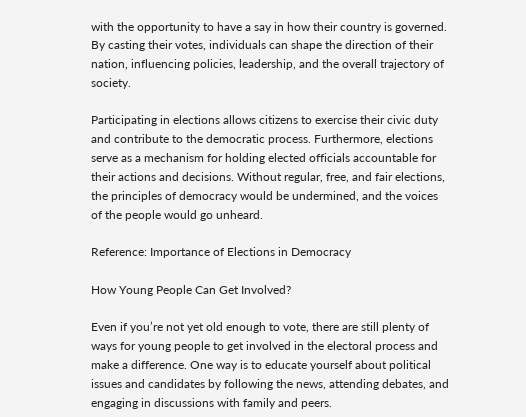with the opportunity to have a say in how their country is governed. By casting their votes, individuals can shape the direction of their nation, influencing policies, leadership, and the overall trajectory of society.

Participating in elections allows citizens to exercise their civic duty and contribute to the democratic process. Furthermore, elections serve as a mechanism for holding elected officials accountable for their actions and decisions. Without regular, free, and fair elections, the principles of democracy would be undermined, and the voices of the people would go unheard.

Reference: Importance of Elections in Democracy

How Young People Can Get Involved?

Even if you’re not yet old enough to vote, there are still plenty of ways for young people to get involved in the electoral process and make a difference. One way is to educate yourself about political issues and candidates by following the news, attending debates, and engaging in discussions with family and peers.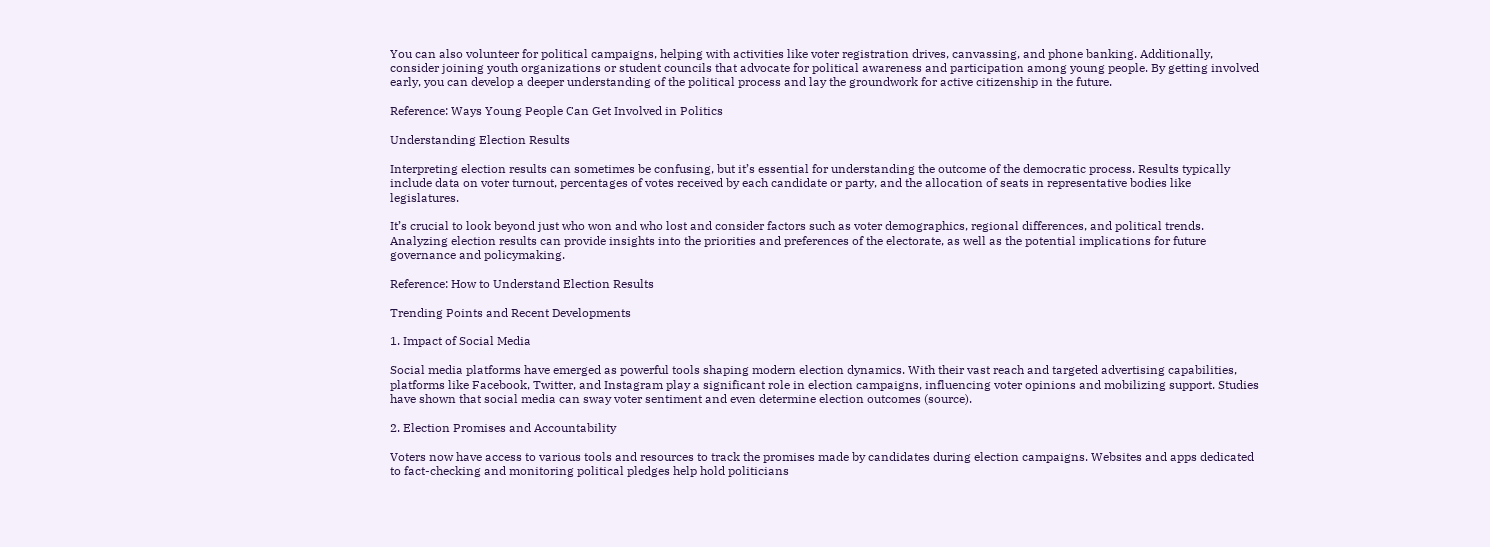You can also volunteer for political campaigns, helping with activities like voter registration drives, canvassing, and phone banking. Additionally, consider joining youth organizations or student councils that advocate for political awareness and participation among young people. By getting involved early, you can develop a deeper understanding of the political process and lay the groundwork for active citizenship in the future.

Reference: Ways Young People Can Get Involved in Politics

Understanding Election Results

Interpreting election results can sometimes be confusing, but it’s essential for understanding the outcome of the democratic process. Results typically include data on voter turnout, percentages of votes received by each candidate or party, and the allocation of seats in representative bodies like legislatures.

It’s crucial to look beyond just who won and who lost and consider factors such as voter demographics, regional differences, and political trends. Analyzing election results can provide insights into the priorities and preferences of the electorate, as well as the potential implications for future governance and policymaking.

Reference: How to Understand Election Results

Trending Points and Recent Developments

1. Impact of Social Media

Social media platforms have emerged as powerful tools shaping modern election dynamics. With their vast reach and targeted advertising capabilities, platforms like Facebook, Twitter, and Instagram play a significant role in election campaigns, influencing voter opinions and mobilizing support. Studies have shown that social media can sway voter sentiment and even determine election outcomes (source).

2. Election Promises and Accountability

Voters now have access to various tools and resources to track the promises made by candidates during election campaigns. Websites and apps dedicated to fact-checking and monitoring political pledges help hold politicians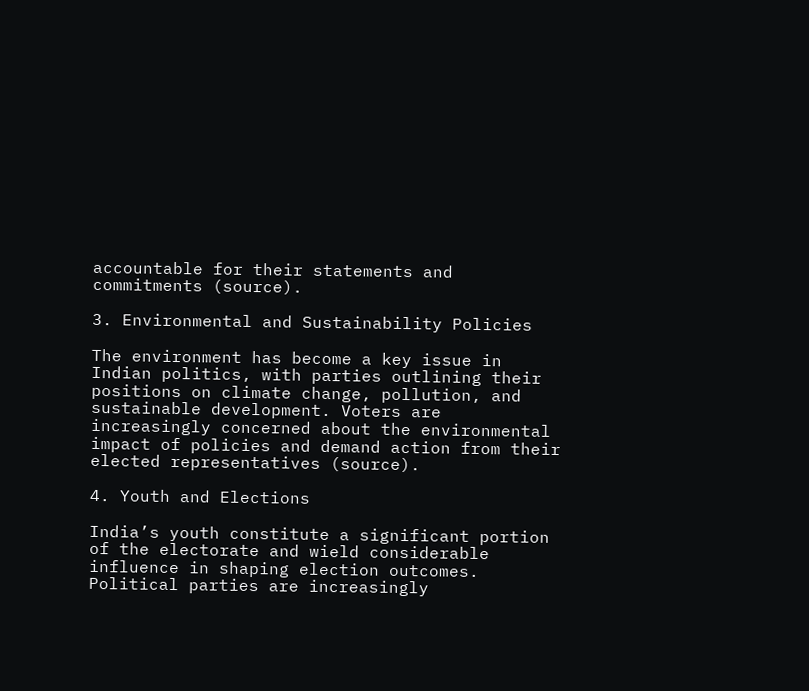accountable for their statements and commitments (source).

3. Environmental and Sustainability Policies

The environment has become a key issue in Indian politics, with parties outlining their positions on climate change, pollution, and sustainable development. Voters are increasingly concerned about the environmental impact of policies and demand action from their elected representatives (source).

4. Youth and Elections

India’s youth constitute a significant portion of the electorate and wield considerable influence in shaping election outcomes. Political parties are increasingly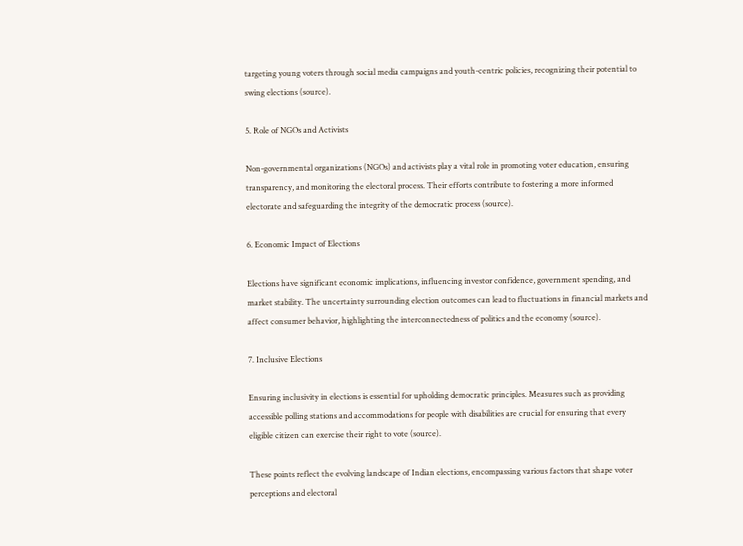targeting young voters through social media campaigns and youth-centric policies, recognizing their potential to swing elections (source).

5. Role of NGOs and Activists

Non-governmental organizations (NGOs) and activists play a vital role in promoting voter education, ensuring transparency, and monitoring the electoral process. Their efforts contribute to fostering a more informed electorate and safeguarding the integrity of the democratic process (source).

6. Economic Impact of Elections

Elections have significant economic implications, influencing investor confidence, government spending, and market stability. The uncertainty surrounding election outcomes can lead to fluctuations in financial markets and affect consumer behavior, highlighting the interconnectedness of politics and the economy (source).

7. Inclusive Elections

Ensuring inclusivity in elections is essential for upholding democratic principles. Measures such as providing accessible polling stations and accommodations for people with disabilities are crucial for ensuring that every eligible citizen can exercise their right to vote (source).

These points reflect the evolving landscape of Indian elections, encompassing various factors that shape voter perceptions and electoral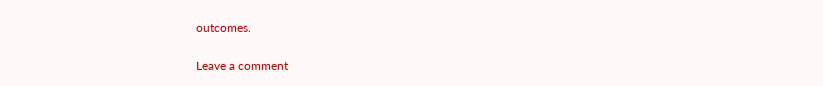outcomes.

Leave a comment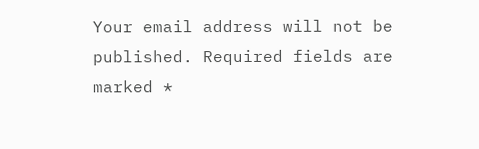Your email address will not be published. Required fields are marked *